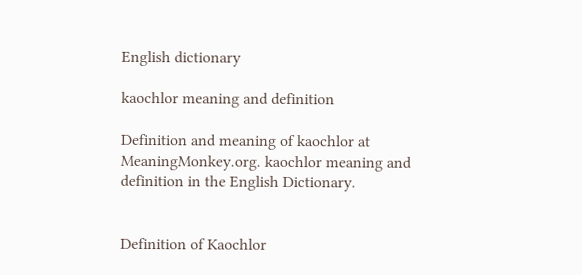English dictionary

kaochlor meaning and definition

Definition and meaning of kaochlor at MeaningMonkey.org. kaochlor meaning and definition in the English Dictionary.


Definition of Kaochlor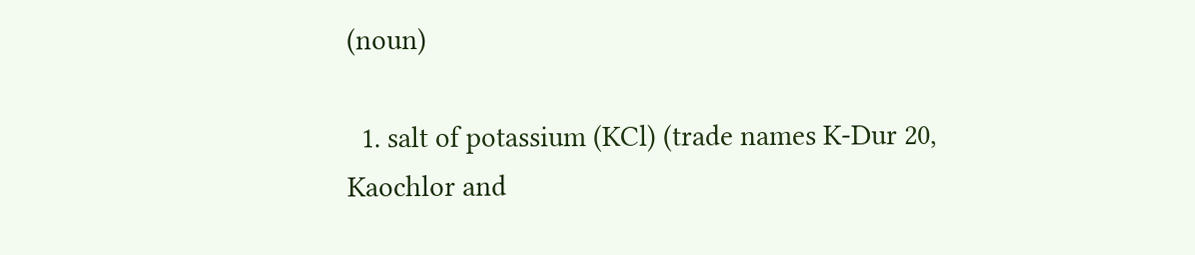(noun)

  1. salt of potassium (KCl) (trade names K-Dur 20, Kaochlor and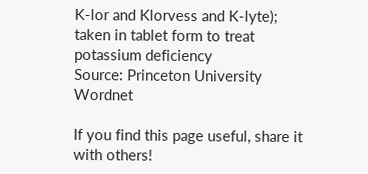K-lor and Klorvess and K-lyte); taken in tablet form to treat potassium deficiency
Source: Princeton University Wordnet

If you find this page useful, share it with others!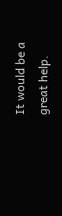It would be a great help.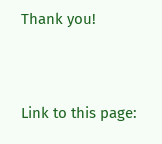Thank you!


Link to this page: